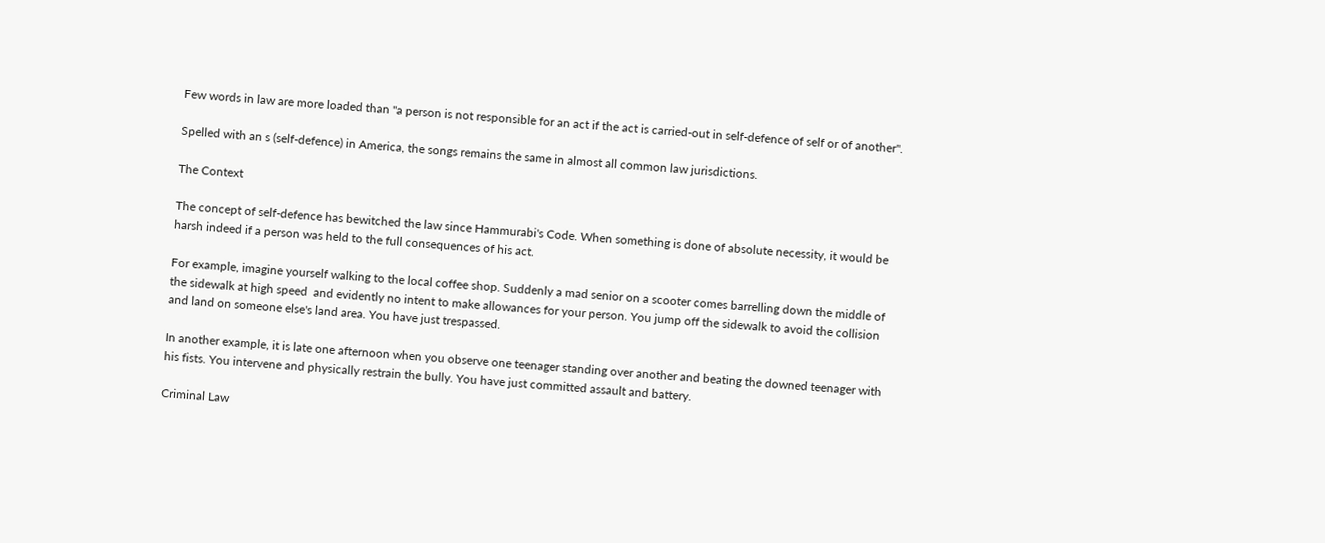Few words in law are more loaded than "a person is not responsible for an act if the act is carried-out in self-defence of self or of another".

Spelled with an s (self-defence) in America, the songs remains the same in almost all common law jurisdictions.

The Context

The concept of self-defence has bewitched the law since Hammurabi's Code. When something is done of absolute necessity, it would be harsh indeed if a person was held to the full consequences of his act.

For example, imagine yourself walking to the local coffee shop. Suddenly a mad senior on a scooter comes barrelling down the middle of the sidewalk at high speed  and evidently no intent to make allowances for your person. You jump off the sidewalk to avoid the collision and land on someone else's land area. You have just trespassed.

In another example, it is late one afternoon when you observe one teenager standing over another and beating the downed teenager with his fists. You intervene and physically restrain the bully. You have just committed assault and battery.

Criminal Law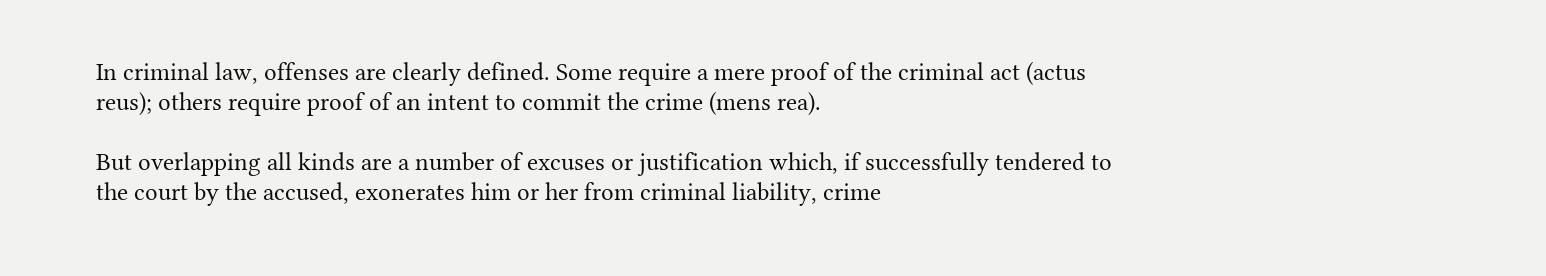In criminal law, offenses are clearly defined. Some require a mere proof of the criminal act (actus reus); others require proof of an intent to commit the crime (mens rea).

But overlapping all kinds are a number of excuses or justification which, if successfully tendered to the court by the accused, exonerates him or her from criminal liability, crime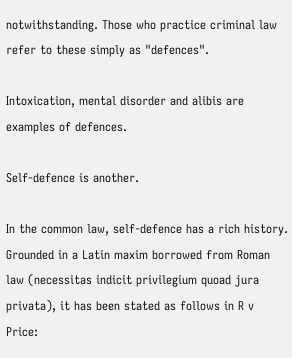notwithstanding. Those who practice criminal law refer to these simply as "defences".

Intoxication, mental disorder and alibis are examples of defences.

Self-defence is another.

In the common law, self-defence has a rich history. Grounded in a Latin maxim borrowed from Roman law (necessitas indicit privilegium quoad jura privata), it has been stated as follows in R v Price: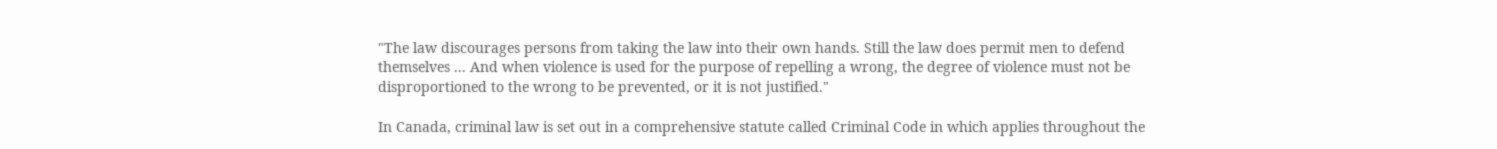"The law discourages persons from taking the law into their own hands. Still the law does permit men to defend themselves ... And when violence is used for the purpose of repelling a wrong, the degree of violence must not be disproportioned to the wrong to be prevented, or it is not justified."

In Canada, criminal law is set out in a comprehensive statute called Criminal Code in which applies throughout the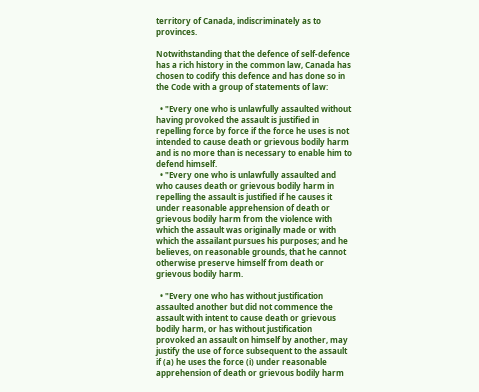territory of Canada, indiscriminately as to provinces.

Notwithstanding that the defence of self-defence has a rich history in the common law, Canada has chosen to codify this defence and has done so in the Code with a group of statements of law:

  • "Every one who is unlawfully assaulted without having provoked the assault is justified in repelling force by force if the force he uses is not intended to cause death or grievous bodily harm and is no more than is necessary to enable him to defend himself.
  • "Every one who is unlawfully assaulted and who causes death or grievous bodily harm in repelling the assault is justified if he causes it under reasonable apprehension of death or grievous bodily harm from the violence with which the assault was originally made or with which the assailant pursues his purposes; and he believes, on reasonable grounds, that he cannot otherwise preserve himself from death or grievous bodily harm.

  • "Every one who has without justification assaulted another but did not commence the assault with intent to cause death or grievous bodily harm, or has without justification provoked an assault on himself by another, may justify the use of force subsequent to the assault if (a) he uses the force (i) under reasonable apprehension of death or grievous bodily harm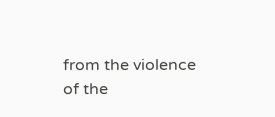from the violence of the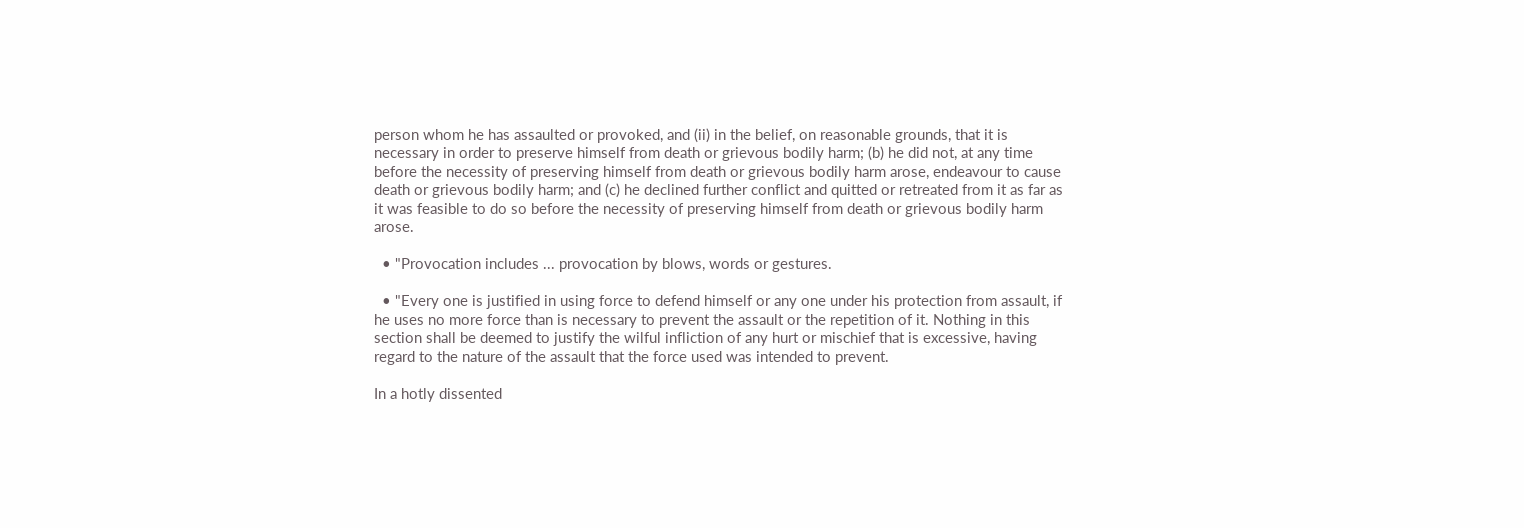person whom he has assaulted or provoked, and (ii) in the belief, on reasonable grounds, that it is necessary in order to preserve himself from death or grievous bodily harm; (b) he did not, at any time before the necessity of preserving himself from death or grievous bodily harm arose, endeavour to cause death or grievous bodily harm; and (c) he declined further conflict and quitted or retreated from it as far as it was feasible to do so before the necessity of preserving himself from death or grievous bodily harm arose.

  • "Provocation includes ... provocation by blows, words or gestures.

  • "Every one is justified in using force to defend himself or any one under his protection from assault, if he uses no more force than is necessary to prevent the assault or the repetition of it. Nothing in this section shall be deemed to justify the wilful infliction of any hurt or mischief that is excessive, having regard to the nature of the assault that the force used was intended to prevent.

In a hotly dissented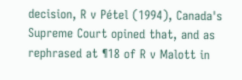decision, R v Pétel (1994), Canada's Supreme Court opined that, and as rephrased at ¶18 of R v Malott in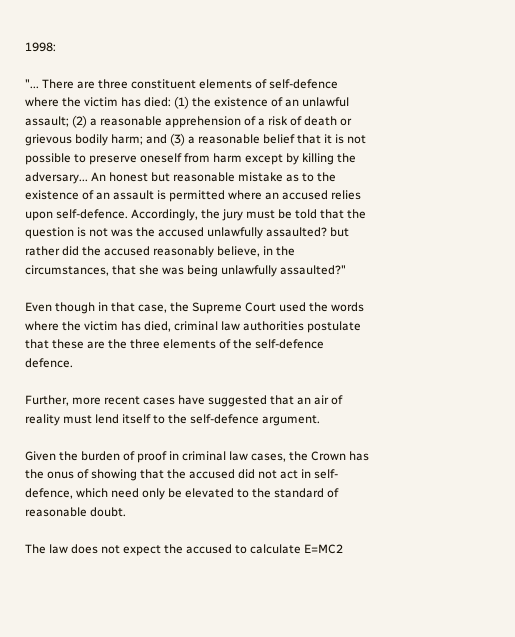1998:

"... There are three constituent elements of self-defence where the victim has died: (1) the existence of an unlawful assault; (2) a reasonable apprehension of a risk of death or grievous bodily harm; and (3) a reasonable belief that it is not possible to preserve oneself from harm except by killing the adversary... An honest but reasonable mistake as to the existence of an assault is permitted where an accused relies upon self-defence. Accordingly, the jury must be told that the question is not was the accused unlawfully assaulted? but rather did the accused reasonably believe, in the circumstances, that she was being unlawfully assaulted?"

Even though in that case, the Supreme Court used the words where the victim has died, criminal law authorities postulate that these are the three elements of the self-defence defence.

Further, more recent cases have suggested that an air of reality must lend itself to the self-defence argument.

Given the burden of proof in criminal law cases, the Crown has the onus of showing that the accused did not act in self-defence, which need only be elevated to the standard of reasonable doubt.

The law does not expect the accused to calculate E=MC2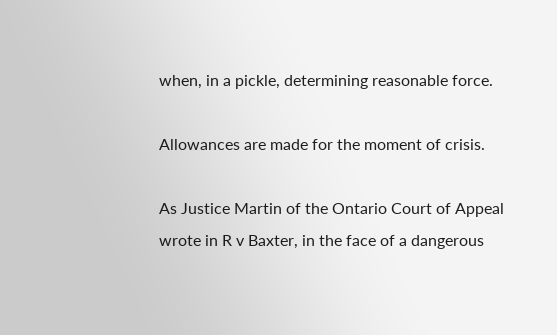when, in a pickle, determining reasonable force.

Allowances are made for the moment of crisis.

As Justice Martin of the Ontario Court of Appeal wrote in R v Baxter, in the face of a dangerous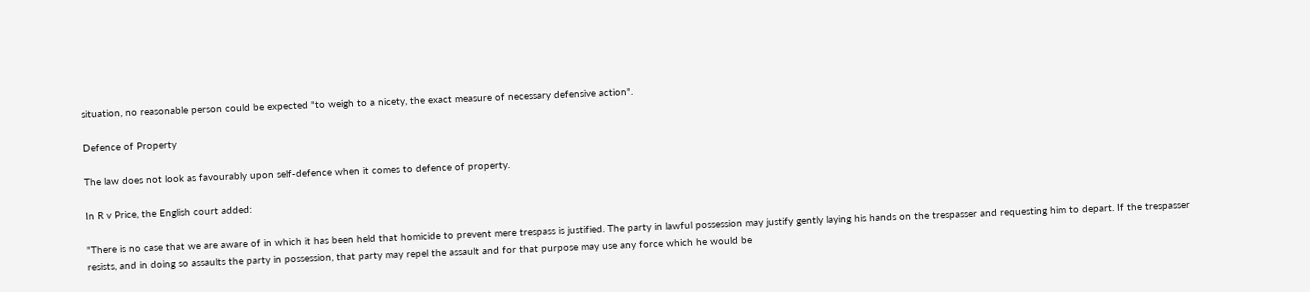situation, no reasonable person could be expected "to weigh to a nicety, the exact measure of necessary defensive action".

Defence of Property

The law does not look as favourably upon self-defence when it comes to defence of property.

In R v Price, the English court added:

"There is no case that we are aware of in which it has been held that homicide to prevent mere trespass is justified. The party in lawful possession may justify gently laying his hands on the trespasser and requesting him to depart. If the trespasser resists, and in doing so assaults the party in possession, that party may repel the assault and for that purpose may use any force which he would be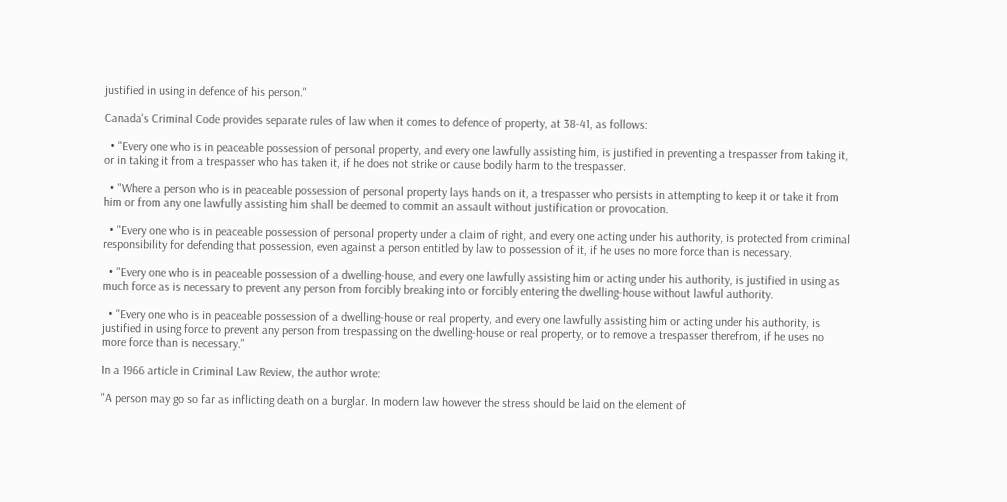justified in using in defence of his person."

Canada's Criminal Code provides separate rules of law when it comes to defence of property, at 38-41, as follows:

  • "Every one who is in peaceable possession of personal property, and every one lawfully assisting him, is justified in preventing a trespasser from taking it, or in taking it from a trespasser who has taken it, if he does not strike or cause bodily harm to the trespasser.

  • "Where a person who is in peaceable possession of personal property lays hands on it, a trespasser who persists in attempting to keep it or take it from him or from any one lawfully assisting him shall be deemed to commit an assault without justification or provocation.

  • "Every one who is in peaceable possession of personal property under a claim of right, and every one acting under his authority, is protected from criminal responsibility for defending that possession, even against a person entitled by law to possession of it, if he uses no more force than is necessary.

  • "Every one who is in peaceable possession of a dwelling-house, and every one lawfully assisting him or acting under his authority, is justified in using as much force as is necessary to prevent any person from forcibly breaking into or forcibly entering the dwelling-house without lawful authority.

  • "Every one who is in peaceable possession of a dwelling-house or real property, and every one lawfully assisting him or acting under his authority, is justified in using force to prevent any person from trespassing on the dwelling-house or real property, or to remove a trespasser therefrom, if he uses no more force than is necessary."

In a 1966 article in Criminal Law Review, the author wrote:

"A person may go so far as inflicting death on a burglar. In modern law however the stress should be laid on the element of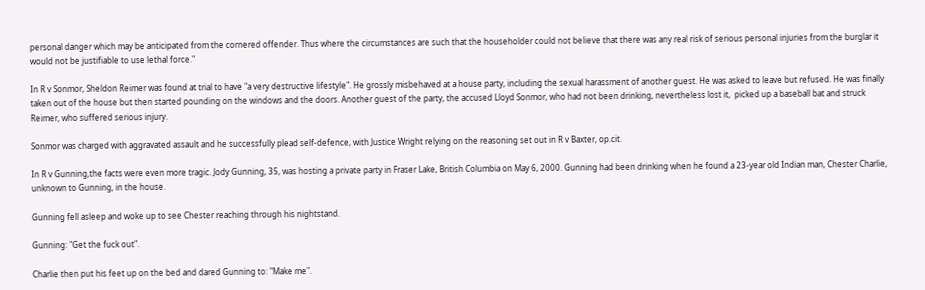personal danger which may be anticipated from the cornered offender. Thus where the circumstances are such that the householder could not believe that there was any real risk of serious personal injuries from the burglar it would not be justifiable to use lethal force."

In R v Sonmor, Sheldon Reimer was found at trial to have "a very destructive lifestyle". He grossly misbehaved at a house party, including the sexual harassment of another guest. He was asked to leave but refused. He was finally taken out of the house but then started pounding on the windows and the doors. Another guest of the party, the accused Lloyd Sonmor, who had not been drinking, nevertheless lost it,  picked up a baseball bat and struck Reimer, who suffered serious injury.

Sonmor was charged with aggravated assault and he successfully plead self-defence, with Justice Wright relying on the reasoning set out in R v Baxter, op.cit.

In R v Gunning,the facts were even more tragic. Jody Gunning, 35, was hosting a private party in Fraser Lake, British Columbia on May 6, 2000. Gunning had been drinking when he found a 23-year old Indian man, Chester Charlie, unknown to Gunning, in the house.

Gunning fell asleep and woke up to see Chester reaching through his nightstand.

Gunning: "Get the fuck out".

Charlie then put his feet up on the bed and dared Gunning to: "Make me".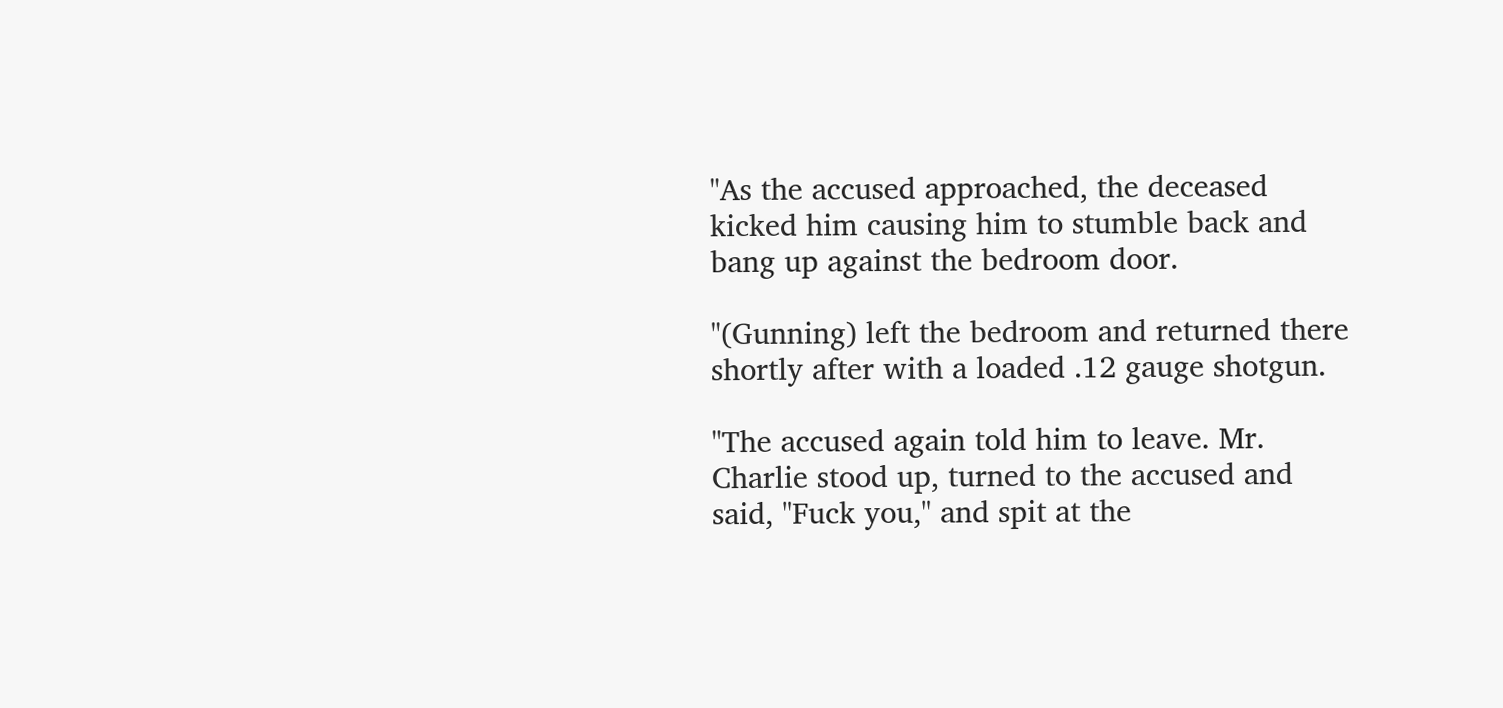"As the accused approached, the deceased kicked him causing him to stumble back and bang up against the bedroom door.

"(Gunning) left the bedroom and returned there shortly after with a loaded .12 gauge shotgun.

"The accused again told him to leave. Mr. Charlie stood up, turned to the accused and said, "Fuck you," and spit at the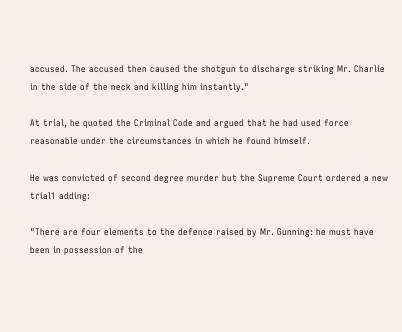accused. The accused then caused the shotgun to discharge striking Mr. Charlie in the side of the neck and killing him instantly."

At trial, he quoted the Criminal Code and argued that he had used force reasonable under the circumstances in which he found himself.

He was convicted of second degree murder but the Supreme Court ordered a new trial1 adding:

"There are four elements to the defence raised by Mr. Gunning: he must have been in possession of the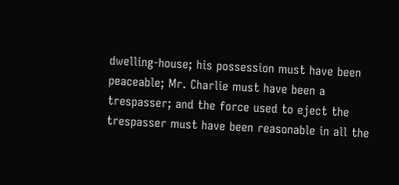dwelling-house; his possession must have been peaceable; Mr. Charlie must have been a trespasser; and the force used to eject the trespasser must have been reasonable in all the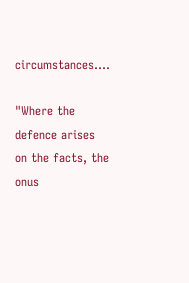circumstances....

"Where the defence arises on the facts, the onus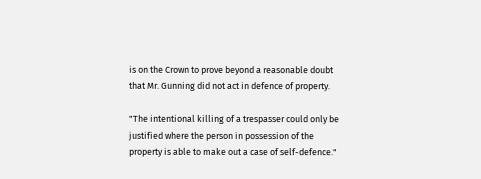is on the Crown to prove beyond a reasonable doubt that Mr. Gunning did not act in defence of property.

"The intentional killing of a trespasser could only be justified where the person in possession of the property is able to make out a case of self-defence."